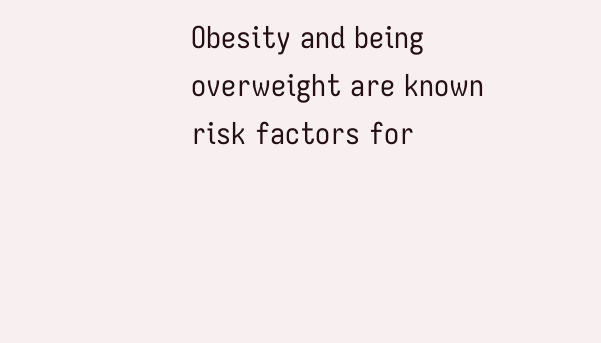Obesity and being overweight are known risk factors for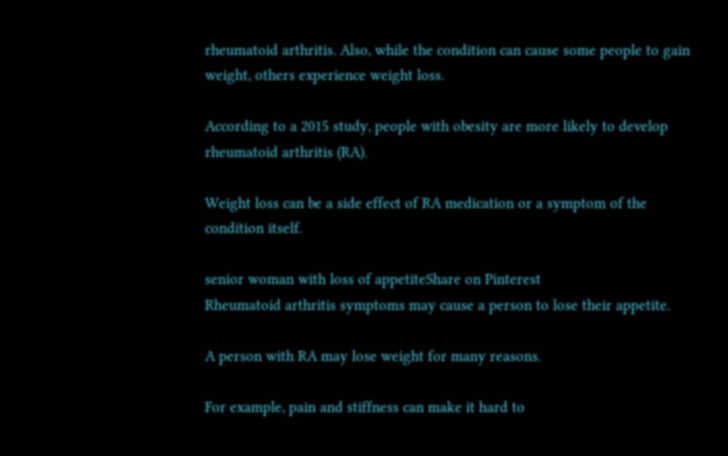rheumatoid arthritis. Also, while the condition can cause some people to gain weight, others experience weight loss.

According to a 2015 study, people with obesity are more likely to develop rheumatoid arthritis (RA).

Weight loss can be a side effect of RA medication or a symptom of the condition itself.

senior woman with loss of appetiteShare on Pinterest
Rheumatoid arthritis symptoms may cause a person to lose their appetite.

A person with RA may lose weight for many reasons.

For example, pain and stiffness can make it hard to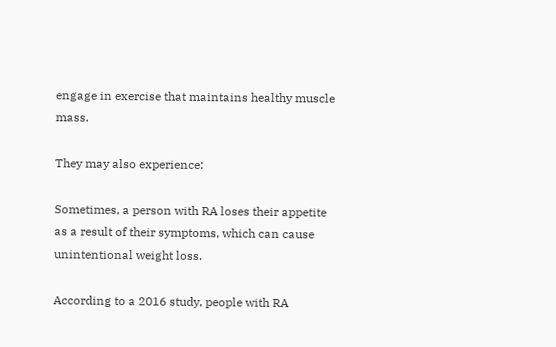engage in exercise that maintains healthy muscle mass.

They may also experience:

Sometimes, a person with RA loses their appetite as a result of their symptoms, which can cause unintentional weight loss.

According to a 2016 study, people with RA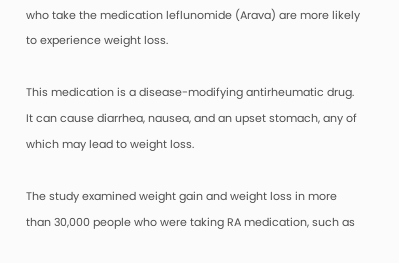who take the medication leflunomide (Arava) are more likely to experience weight loss.

This medication is a disease-modifying antirheumatic drug. It can cause diarrhea, nausea, and an upset stomach, any of which may lead to weight loss.

The study examined weight gain and weight loss in more than 30,000 people who were taking RA medication, such as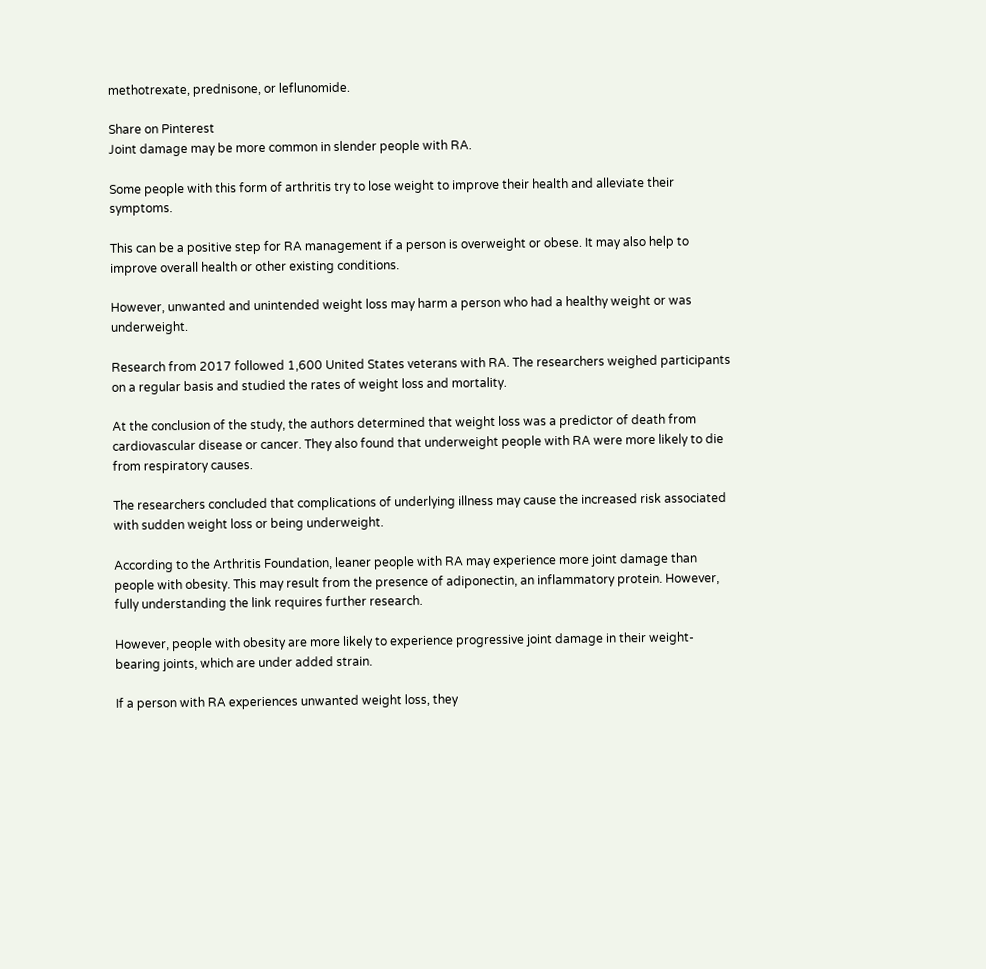methotrexate, prednisone, or leflunomide.

Share on Pinterest
Joint damage may be more common in slender people with RA.

Some people with this form of arthritis try to lose weight to improve their health and alleviate their symptoms.

This can be a positive step for RA management if a person is overweight or obese. It may also help to improve overall health or other existing conditions.

However, unwanted and unintended weight loss may harm a person who had a healthy weight or was underweight.

Research from 2017 followed 1,600 United States veterans with RA. The researchers weighed participants on a regular basis and studied the rates of weight loss and mortality.

At the conclusion of the study, the authors determined that weight loss was a predictor of death from cardiovascular disease or cancer. They also found that underweight people with RA were more likely to die from respiratory causes.

The researchers concluded that complications of underlying illness may cause the increased risk associated with sudden weight loss or being underweight.

According to the Arthritis Foundation, leaner people with RA may experience more joint damage than people with obesity. This may result from the presence of adiponectin, an inflammatory protein. However, fully understanding the link requires further research.

However, people with obesity are more likely to experience progressive joint damage in their weight-bearing joints, which are under added strain.

If a person with RA experiences unwanted weight loss, they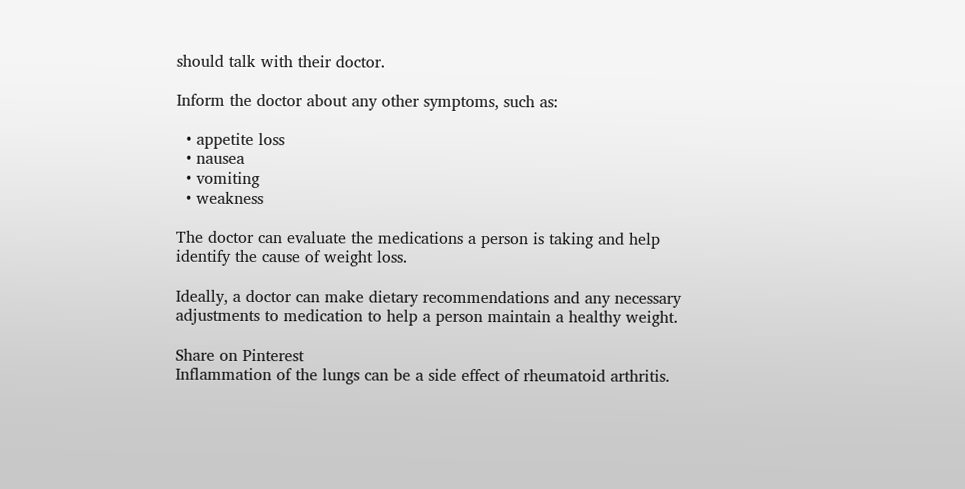should talk with their doctor.

Inform the doctor about any other symptoms, such as:

  • appetite loss
  • nausea
  • vomiting
  • weakness

The doctor can evaluate the medications a person is taking and help identify the cause of weight loss.

Ideally, a doctor can make dietary recommendations and any necessary adjustments to medication to help a person maintain a healthy weight.

Share on Pinterest
Inflammation of the lungs can be a side effect of rheumatoid arthritis.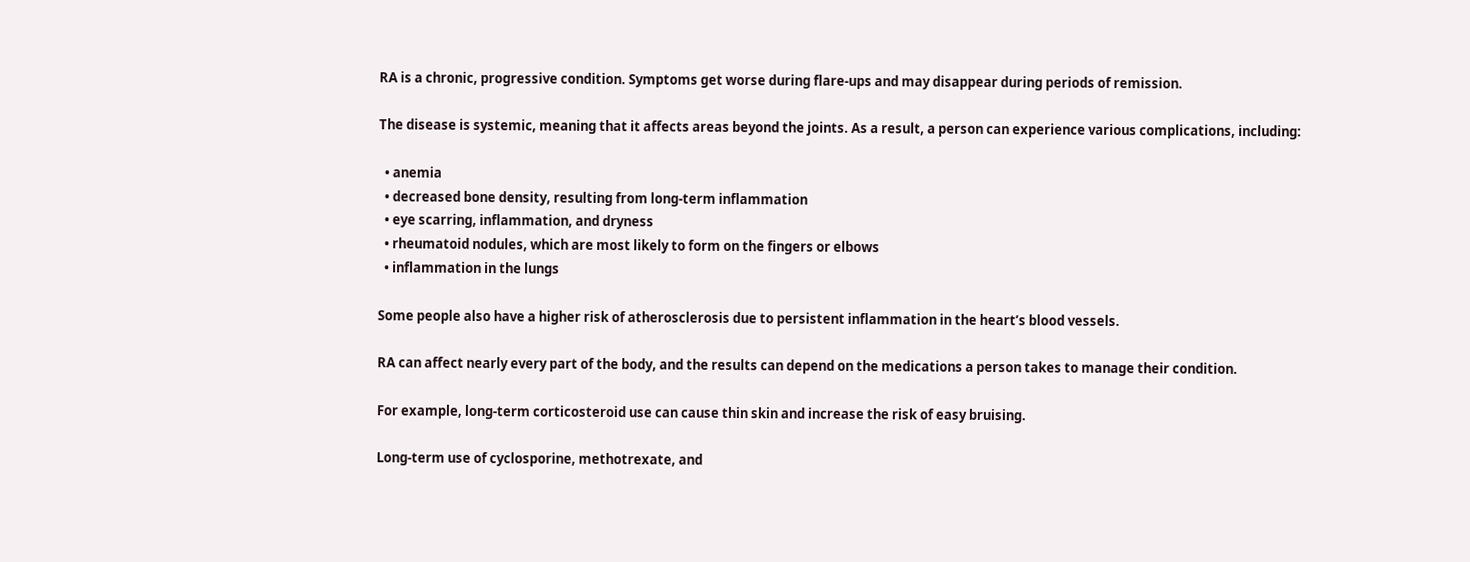RA is a chronic, progressive condition. Symptoms get worse during flare-ups and may disappear during periods of remission.

The disease is systemic, meaning that it affects areas beyond the joints. As a result, a person can experience various complications, including:

  • anemia
  • decreased bone density, resulting from long-term inflammation
  • eye scarring, inflammation, and dryness
  • rheumatoid nodules, which are most likely to form on the fingers or elbows
  • inflammation in the lungs

Some people also have a higher risk of atherosclerosis due to persistent inflammation in the heart’s blood vessels.

RA can affect nearly every part of the body, and the results can depend on the medications a person takes to manage their condition.

For example, long-term corticosteroid use can cause thin skin and increase the risk of easy bruising.

Long-term use of cyclosporine, methotrexate, and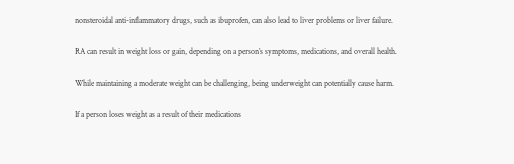nonsteroidal anti-inflammatory drugs, such as ibuprofen, can also lead to liver problems or liver failure.

RA can result in weight loss or gain, depending on a person’s symptoms, medications, and overall health.

While maintaining a moderate weight can be challenging, being underweight can potentially cause harm.

If a person loses weight as a result of their medications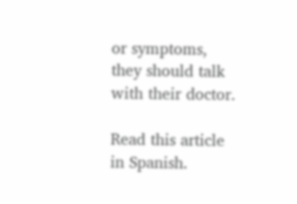or symptoms, they should talk with their doctor.

Read this article in Spanish.